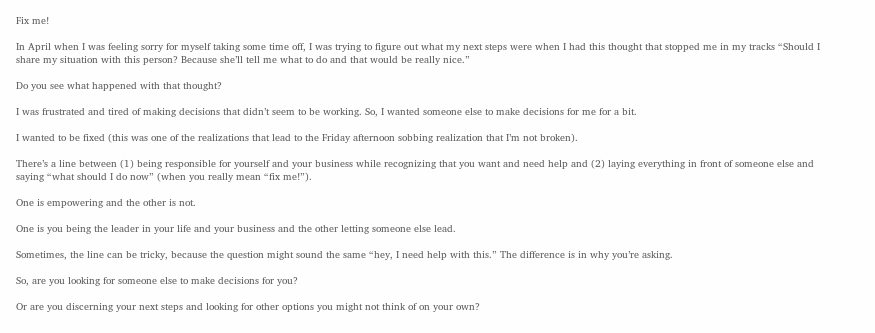Fix me!

In April when I was feeling sorry for myself taking some time off, I was trying to figure out what my next steps were when I had this thought that stopped me in my tracks “Should I share my situation with this person? Because she’ll tell me what to do and that would be really nice.”

Do you see what happened with that thought?

I was frustrated and tired of making decisions that didn’t seem to be working. So, I wanted someone else to make decisions for me for a bit.

I wanted to be fixed (this was one of the realizations that lead to the Friday afternoon sobbing realization that I’m not broken).

There’s a line between (1) being responsible for yourself and your business while recognizing that you want and need help and (2) laying everything in front of someone else and saying “what should I do now” (when you really mean “fix me!”).

One is empowering and the other is not.

One is you being the leader in your life and your business and the other letting someone else lead.

Sometimes, the line can be tricky, because the question might sound the same “hey, I need help with this.” The difference is in why you’re asking.

So, are you looking for someone else to make decisions for you?

Or are you discerning your next steps and looking for other options you might not think of on your own?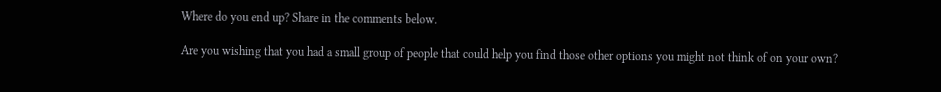Where do you end up? Share in the comments below.

Are you wishing that you had a small group of people that could help you find those other options you might not think of on your own?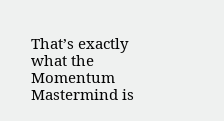That’s exactly what the Momentum Mastermind is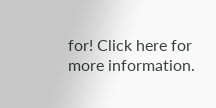for! Click here for more information.